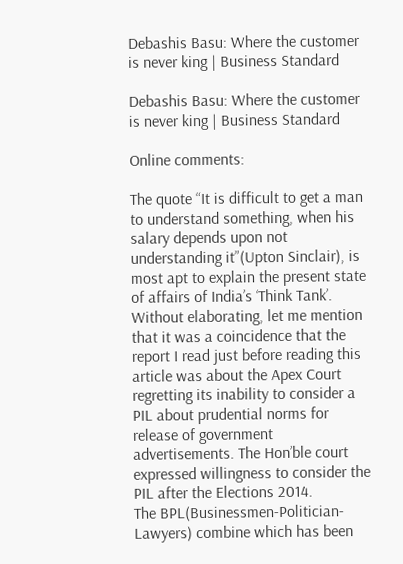Debashis Basu: Where the customer is never king | Business Standard

Debashis Basu: Where the customer is never king | Business Standard

Online comments:

The quote “It is difficult to get a man to understand something, when his salary depends upon not understanding it”(Upton Sinclair), is most apt to explain the present state of affairs of India’s ‘Think Tank’. Without elaborating, let me mention that it was a coincidence that the report I read just before reading this article was about the Apex Court regretting its inability to consider a PIL about prudential norms for release of government advertisements. The Hon’ble court expressed willingness to consider the PIL after the Elections 2014.
The BPL(Businessmen-Politician-Lawyers) combine which has been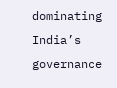dominating India’s governance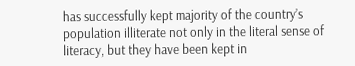has successfully kept majority of the country’s population illiterate not only in the literal sense of literacy, but they have been kept in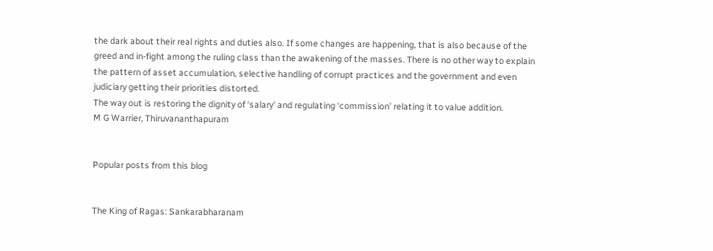the dark about their real rights and duties also. If some changes are happening, that is also because of the greed and in-fight among the ruling class than the awakening of the masses. There is no other way to explain the pattern of asset accumulation, selective handling of corrupt practices and the government and even judiciary getting their priorities distorted.
The way out is restoring the dignity of ‘salary’ and regulating ‘commission’ relating it to value addition.
M G Warrier, Thiruvananthapuram


Popular posts from this blog


The King of Ragas: Sankarabharanam